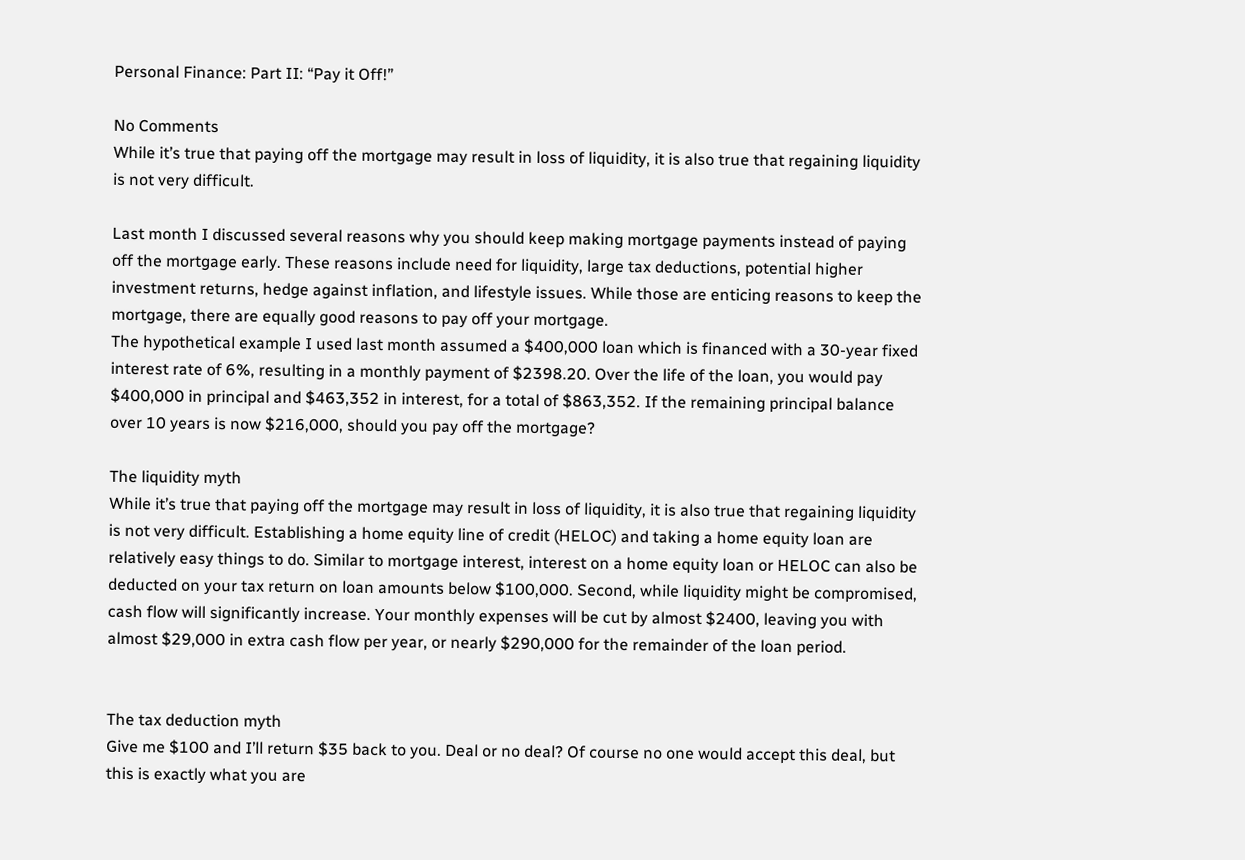Personal Finance: Part II: “Pay it Off!”

No Comments
While it’s true that paying off the mortgage may result in loss of liquidity, it is also true that regaining liquidity is not very difficult.

Last month I discussed several reasons why you should keep making mortgage payments instead of paying off the mortgage early. These reasons include need for liquidity, large tax deductions, potential higher investment returns, hedge against inflation, and lifestyle issues. While those are enticing reasons to keep the mortgage, there are equally good reasons to pay off your mortgage.
The hypothetical example I used last month assumed a $400,000 loan which is financed with a 30-year fixed interest rate of 6%, resulting in a monthly payment of $2398.20. Over the life of the loan, you would pay $400,000 in principal and $463,352 in interest, for a total of $863,352. If the remaining principal balance over 10 years is now $216,000, should you pay off the mortgage?

The liquidity myth
While it’s true that paying off the mortgage may result in loss of liquidity, it is also true that regaining liquidity is not very difficult. Establishing a home equity line of credit (HELOC) and taking a home equity loan are relatively easy things to do. Similar to mortgage interest, interest on a home equity loan or HELOC can also be deducted on your tax return on loan amounts below $100,000. Second, while liquidity might be compromised, cash flow will significantly increase. Your monthly expenses will be cut by almost $2400, leaving you with almost $29,000 in extra cash flow per year, or nearly $290,000 for the remainder of the loan period.


The tax deduction myth
Give me $100 and I’ll return $35 back to you. Deal or no deal? Of course no one would accept this deal, but this is exactly what you are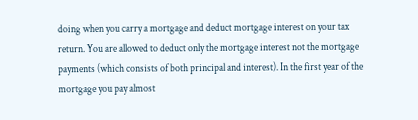doing when you carry a mortgage and deduct mortgage interest on your tax return. You are allowed to deduct only the mortgage interest not the mortgage payments (which consists of both principal and interest). In the first year of the mortgage you pay almost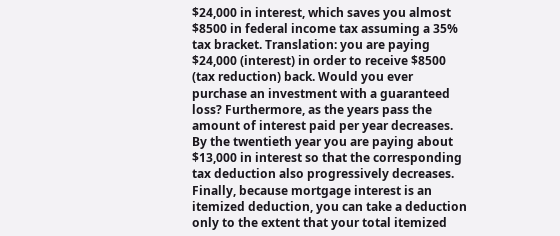$24,000 in interest, which saves you almost $8500 in federal income tax assuming a 35% tax bracket. Translation: you are paying $24,000 (interest) in order to receive $8500 (tax reduction) back. Would you ever purchase an investment with a guaranteed loss? Furthermore, as the years pass the amount of interest paid per year decreases. By the twentieth year you are paying about $13,000 in interest so that the corresponding tax deduction also progressively decreases. Finally, because mortgage interest is an itemized deduction, you can take a deduction only to the extent that your total itemized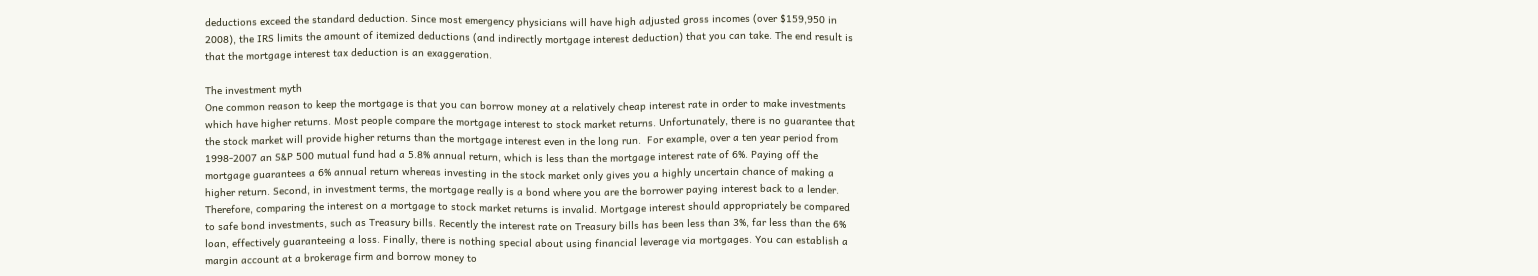deductions exceed the standard deduction. Since most emergency physicians will have high adjusted gross incomes (over $159,950 in 2008), the IRS limits the amount of itemized deductions (and indirectly mortgage interest deduction) that you can take. The end result is that the mortgage interest tax deduction is an exaggeration.

The investment myth
One common reason to keep the mortgage is that you can borrow money at a relatively cheap interest rate in order to make investments which have higher returns. Most people compare the mortgage interest to stock market returns. Unfortunately, there is no guarantee that the stock market will provide higher returns than the mortgage interest even in the long run.  For example, over a ten year period from 1998-2007 an S&P 500 mutual fund had a 5.8% annual return, which is less than the mortgage interest rate of 6%. Paying off the mortgage guarantees a 6% annual return whereas investing in the stock market only gives you a highly uncertain chance of making a higher return. Second, in investment terms, the mortgage really is a bond where you are the borrower paying interest back to a lender. Therefore, comparing the interest on a mortgage to stock market returns is invalid. Mortgage interest should appropriately be compared to safe bond investments, such as Treasury bills. Recently the interest rate on Treasury bills has been less than 3%, far less than the 6% loan, effectively guaranteeing a loss. Finally, there is nothing special about using financial leverage via mortgages. You can establish a margin account at a brokerage firm and borrow money to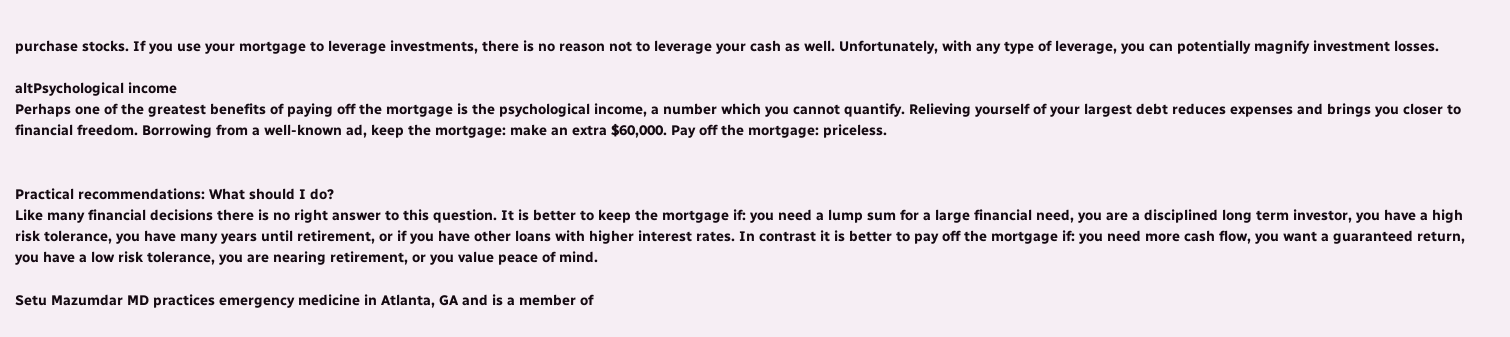purchase stocks. If you use your mortgage to leverage investments, there is no reason not to leverage your cash as well. Unfortunately, with any type of leverage, you can potentially magnify investment losses.

altPsychological income
Perhaps one of the greatest benefits of paying off the mortgage is the psychological income, a number which you cannot quantify. Relieving yourself of your largest debt reduces expenses and brings you closer to financial freedom. Borrowing from a well-known ad, keep the mortgage: make an extra $60,000. Pay off the mortgage: priceless.


Practical recommendations: What should I do?
Like many financial decisions there is no right answer to this question. It is better to keep the mortgage if: you need a lump sum for a large financial need, you are a disciplined long term investor, you have a high risk tolerance, you have many years until retirement, or if you have other loans with higher interest rates. In contrast it is better to pay off the mortgage if: you need more cash flow, you want a guaranteed return, you have a low risk tolerance, you are nearing retirement, or you value peace of mind.

Setu Mazumdar MD practices emergency medicine in Atlanta, GA and is a member of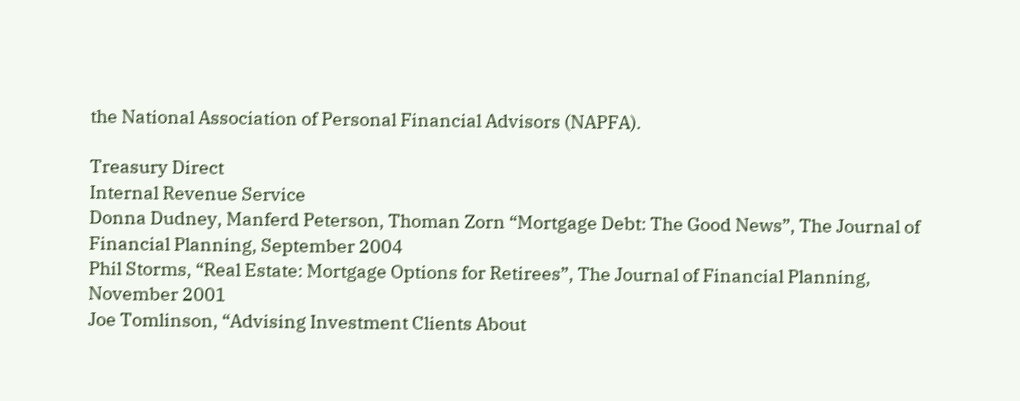the National Association of Personal Financial Advisors (NAPFA).

Treasury Direct
Internal Revenue Service
Donna Dudney, Manferd Peterson, Thoman Zorn “Mortgage Debt: The Good News”, The Journal of Financial Planning, September 2004
Phil Storms, “Real Estate: Mortgage Options for Retirees”, The Journal of Financial Planning, November 2001
Joe Tomlinson, “Advising Investment Clients About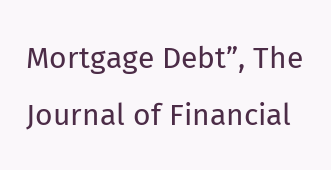Mortgage Debt”, The Journal of Financial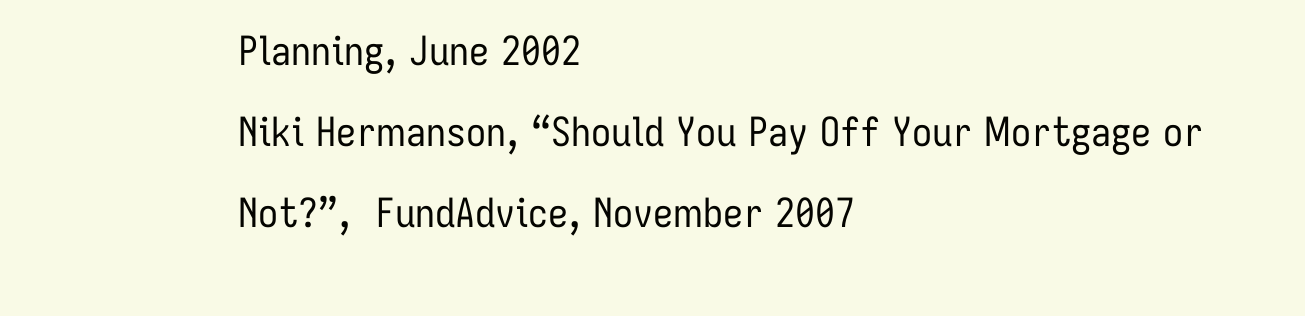Planning, June 2002
Niki Hermanson, “Should You Pay Off Your Mortgage or Not?”,  FundAdvice, November 2007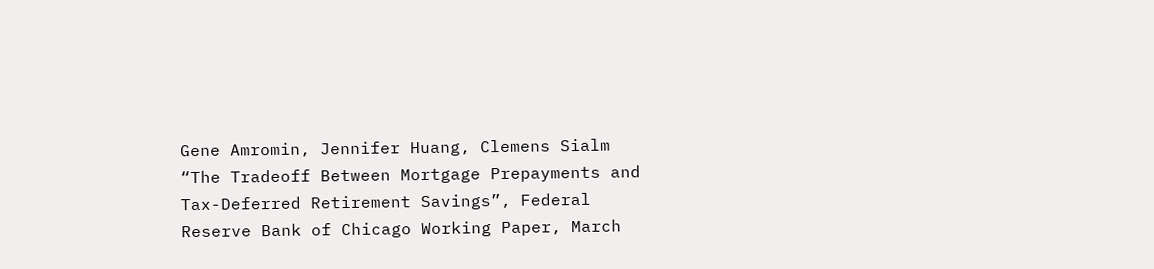Gene Amromin, Jennifer Huang, Clemens Sialm “The Tradeoff Between Mortgage Prepayments and Tax-Deferred Retirement Savings”, Federal Reserve Bank of Chicago Working Paper, March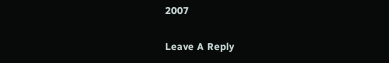2007


Leave A Reply